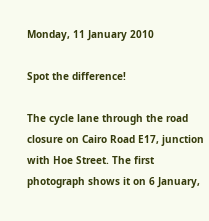Monday, 11 January 2010

Spot the difference!

The cycle lane through the road closure on Cairo Road E17, junction with Hoe Street. The first photograph shows it on 6 January,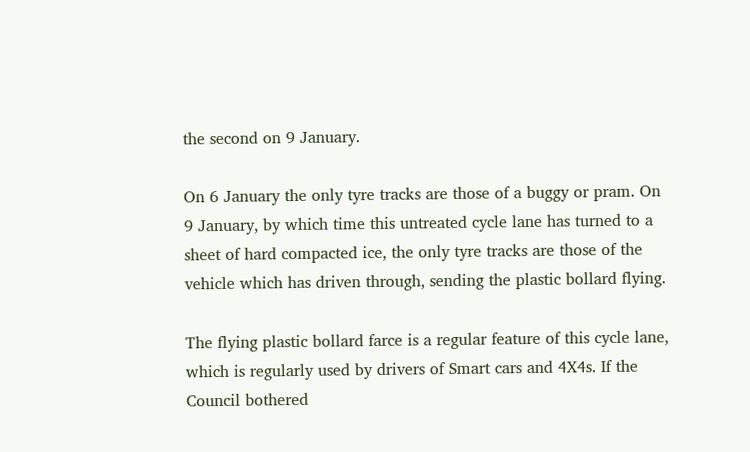the second on 9 January.

On 6 January the only tyre tracks are those of a buggy or pram. On 9 January, by which time this untreated cycle lane has turned to a sheet of hard compacted ice, the only tyre tracks are those of the vehicle which has driven through, sending the plastic bollard flying.

The flying plastic bollard farce is a regular feature of this cycle lane, which is regularly used by drivers of Smart cars and 4X4s. If the Council bothered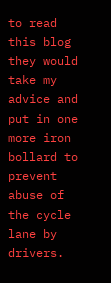to read this blog they would take my advice and put in one more iron bollard to prevent abuse of the cycle lane by drivers.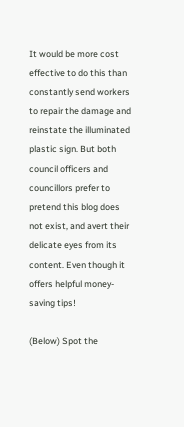It would be more cost effective to do this than constantly send workers to repair the damage and reinstate the illuminated plastic sign. But both council officers and councillors prefer to pretend this blog does not exist, and avert their delicate eyes from its content. Even though it offers helpful money-saving tips!

(Below) Spot the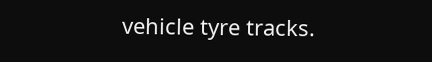vehicle tyre tracks.